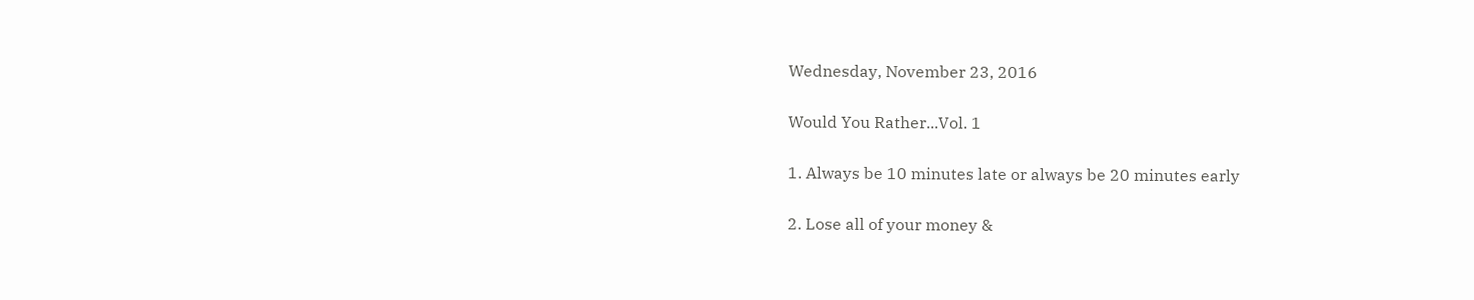Wednesday, November 23, 2016

Would You Rather...Vol. 1

1. Always be 10 minutes late or always be 20 minutes early

2. Lose all of your money &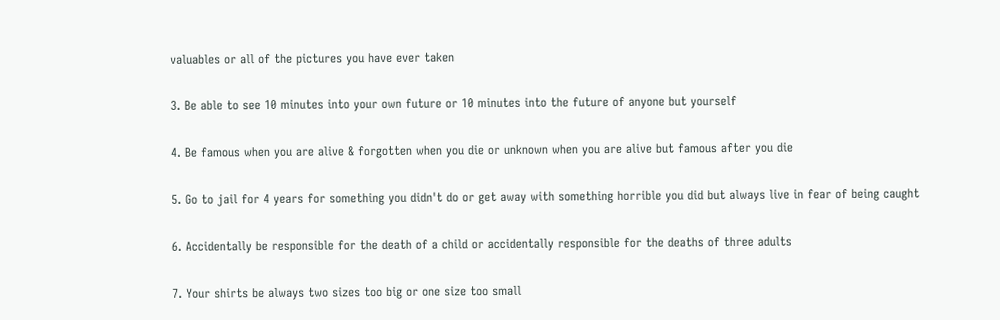valuables or all of the pictures you have ever taken

3. Be able to see 10 minutes into your own future or 10 minutes into the future of anyone but yourself

4. Be famous when you are alive & forgotten when you die or unknown when you are alive but famous after you die

5. Go to jail for 4 years for something you didn't do or get away with something horrible you did but always live in fear of being caught

6. Accidentally be responsible for the death of a child or accidentally responsible for the deaths of three adults

7. Your shirts be always two sizes too big or one size too small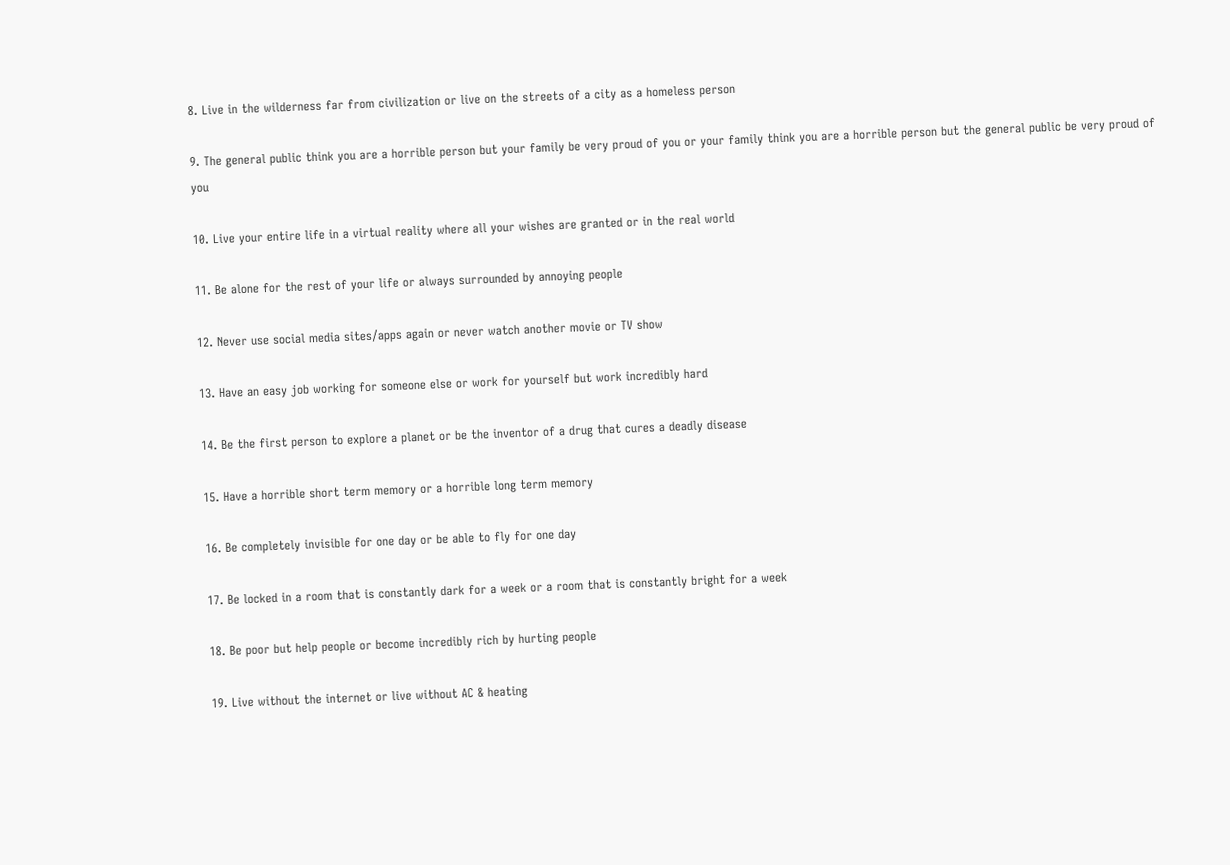8. Live in the wilderness far from civilization or live on the streets of a city as a homeless person

9. The general public think you are a horrible person but your family be very proud of you or your family think you are a horrible person but the general public be very proud of you

10. Live your entire life in a virtual reality where all your wishes are granted or in the real world

11. Be alone for the rest of your life or always surrounded by annoying people

12. Never use social media sites/apps again or never watch another movie or TV show

13. Have an easy job working for someone else or work for yourself but work incredibly hard

14. Be the first person to explore a planet or be the inventor of a drug that cures a deadly disease

15. Have a horrible short term memory or a horrible long term memory

16. Be completely invisible for one day or be able to fly for one day

17. Be locked in a room that is constantly dark for a week or a room that is constantly bright for a week

18. Be poor but help people or become incredibly rich by hurting people

19. Live without the internet or live without AC & heating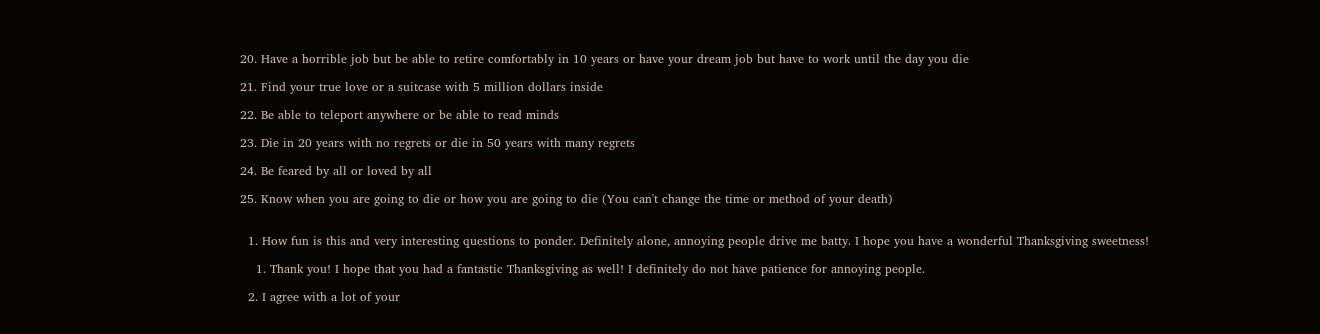20. Have a horrible job but be able to retire comfortably in 10 years or have your dream job but have to work until the day you die

21. Find your true love or a suitcase with 5 million dollars inside

22. Be able to teleport anywhere or be able to read minds

23. Die in 20 years with no regrets or die in 50 years with many regrets

24. Be feared by all or loved by all

25. Know when you are going to die or how you are going to die (You can't change the time or method of your death)


  1. How fun is this and very interesting questions to ponder. Definitely alone, annoying people drive me batty. I hope you have a wonderful Thanksgiving sweetness!

    1. Thank you! I hope that you had a fantastic Thanksgiving as well! I definitely do not have patience for annoying people.

  2. I agree with a lot of your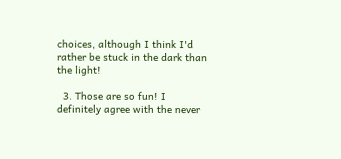choices, although I think I'd rather be stuck in the dark than the light!

  3. Those are so fun! I definitely agree with the never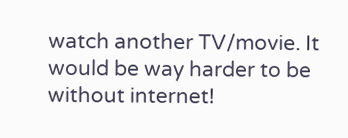watch another TV/movie. It would be way harder to be without internet!